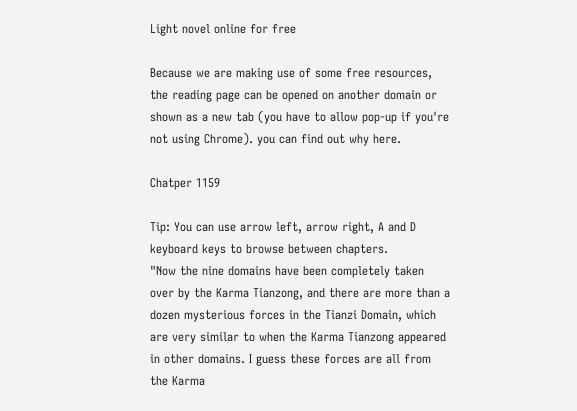Light novel online for free

Because we are making use of some free resources, the reading page can be opened on another domain or shown as a new tab (you have to allow pop-up if you're not using Chrome). you can find out why here.

Chatper 1159

Tip: You can use arrow left, arrow right, A and D keyboard keys to browse between chapters.
"Now the nine domains have been completely taken over by the Karma Tianzong, and there are more than a dozen mysterious forces in the Tianzi Domain, which are very similar to when the Karma Tianzong appeared in other domains. I guess these forces are all from the Karma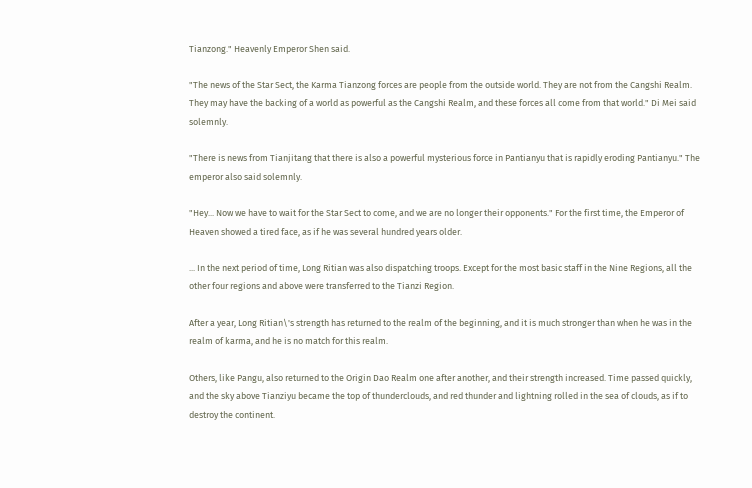Tianzong." Heavenly Emperor Shen said.

"The news of the Star Sect, the Karma Tianzong forces are people from the outside world. They are not from the Cangshi Realm. They may have the backing of a world as powerful as the Cangshi Realm, and these forces all come from that world." Di Mei said solemnly.

"There is news from Tianjitang that there is also a powerful mysterious force in Pantianyu that is rapidly eroding Pantianyu." The emperor also said solemnly.

"Hey... Now we have to wait for the Star Sect to come, and we are no longer their opponents." For the first time, the Emperor of Heaven showed a tired face, as if he was several hundred years older.

... In the next period of time, Long Ritian was also dispatching troops. Except for the most basic staff in the Nine Regions, all the other four regions and above were transferred to the Tianzi Region.

After a year, Long Ritian\'s strength has returned to the realm of the beginning, and it is much stronger than when he was in the realm of karma, and he is no match for this realm.

Others, like Pangu, also returned to the Origin Dao Realm one after another, and their strength increased. Time passed quickly, and the sky above Tianziyu became the top of thunderclouds, and red thunder and lightning rolled in the sea of clouds, as if to destroy the continent.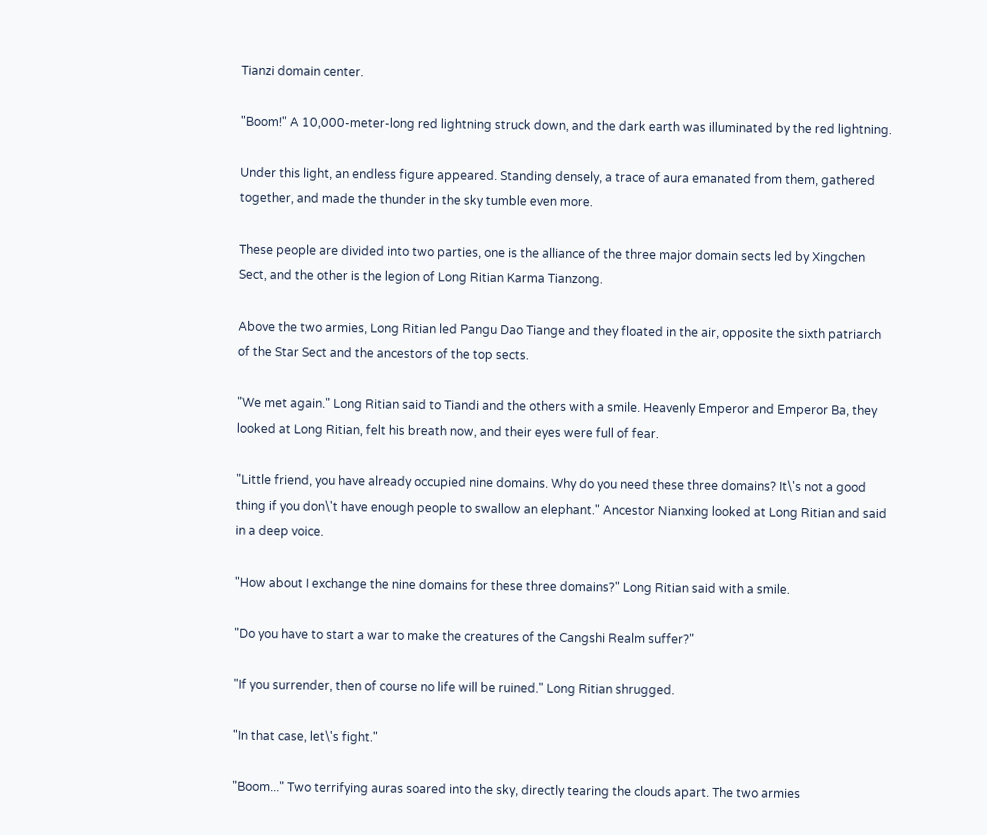Tianzi domain center.

"Boom!" A 10,000-meter-long red lightning struck down, and the dark earth was illuminated by the red lightning.

Under this light, an endless figure appeared. Standing densely, a trace of aura emanated from them, gathered together, and made the thunder in the sky tumble even more.

These people are divided into two parties, one is the alliance of the three major domain sects led by Xingchen Sect, and the other is the legion of Long Ritian Karma Tianzong.

Above the two armies, Long Ritian led Pangu Dao Tiange and they floated in the air, opposite the sixth patriarch of the Star Sect and the ancestors of the top sects.

"We met again." Long Ritian said to Tiandi and the others with a smile. Heavenly Emperor and Emperor Ba, they looked at Long Ritian, felt his breath now, and their eyes were full of fear.

"Little friend, you have already occupied nine domains. Why do you need these three domains? It\'s not a good thing if you don\'t have enough people to swallow an elephant." Ancestor Nianxing looked at Long Ritian and said in a deep voice.

"How about I exchange the nine domains for these three domains?" Long Ritian said with a smile.

"Do you have to start a war to make the creatures of the Cangshi Realm suffer?"

"If you surrender, then of course no life will be ruined." Long Ritian shrugged.

"In that case, let\'s fight."

"Boom..." Two terrifying auras soared into the sky, directly tearing the clouds apart. The two armies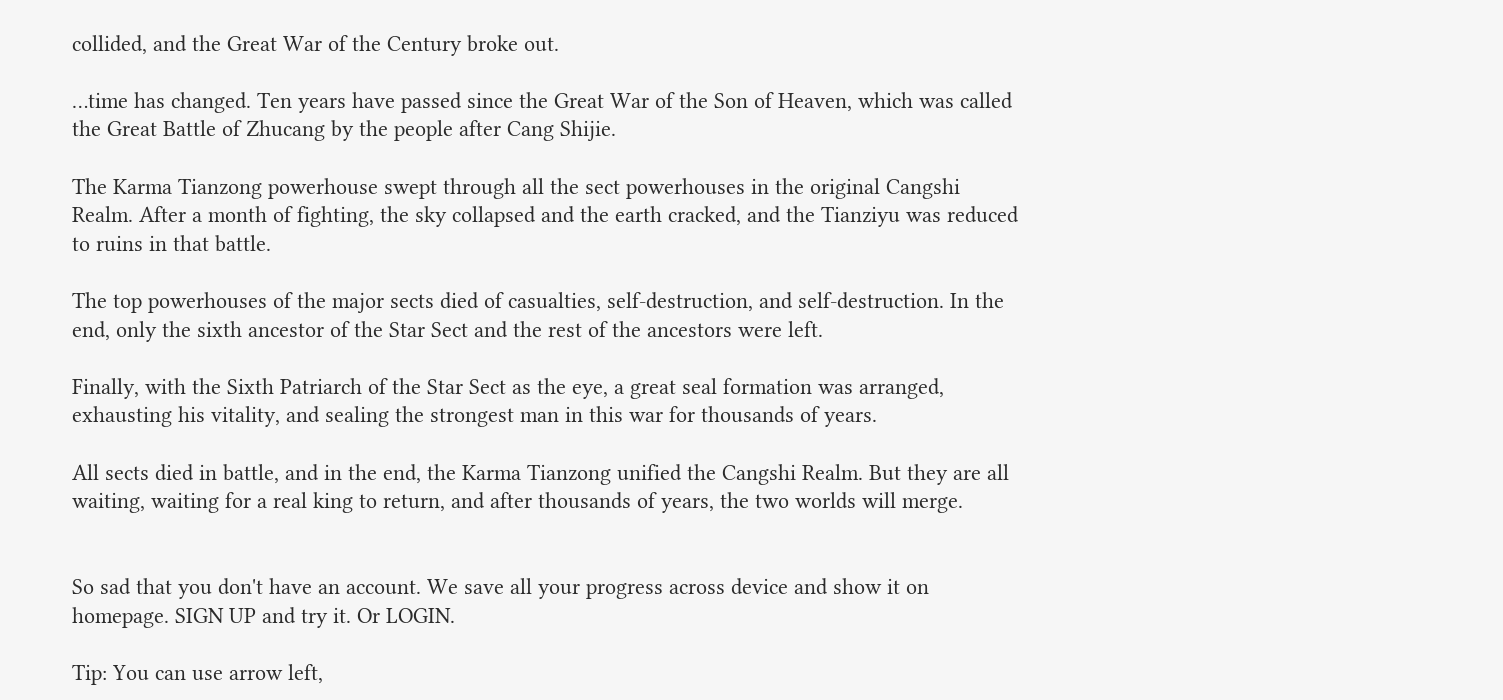collided, and the Great War of the Century broke out.

…time has changed. Ten years have passed since the Great War of the Son of Heaven, which was called the Great Battle of Zhucang by the people after Cang Shijie.

The Karma Tianzong powerhouse swept through all the sect powerhouses in the original Cangshi Realm. After a month of fighting, the sky collapsed and the earth cracked, and the Tianziyu was reduced to ruins in that battle.

The top powerhouses of the major sects died of casualties, self-destruction, and self-destruction. In the end, only the sixth ancestor of the Star Sect and the rest of the ancestors were left.

Finally, with the Sixth Patriarch of the Star Sect as the eye, a great seal formation was arranged, exhausting his vitality, and sealing the strongest man in this war for thousands of years.

All sects died in battle, and in the end, the Karma Tianzong unified the Cangshi Realm. But they are all waiting, waiting for a real king to return, and after thousands of years, the two worlds will merge.


So sad that you don't have an account. We save all your progress across device and show it on homepage. SIGN UP and try it. Or LOGIN.

Tip: You can use arrow left,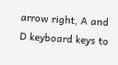arrow right, A and D keyboard keys to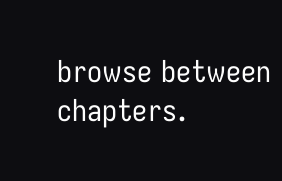browse between chapters.